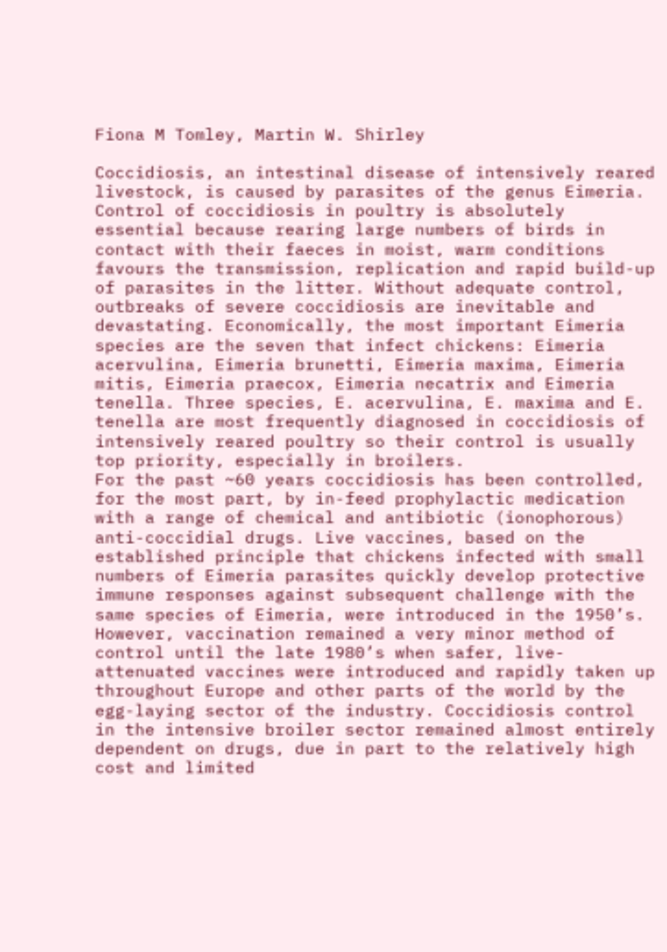Fiona M Tomley, Martin W. Shirley

Coccidiosis, an intestinal disease of intensively reared livestock, is caused by parasites of the genus Eimeria. Control of coccidiosis in poultry is absolutely essential because rearing large numbers of birds in contact with their faeces in moist, warm conditions favours the transmission, replication and rapid build-up of parasites in the litter. Without adequate control, outbreaks of severe coccidiosis are inevitable and devastating. Economically, the most important Eimeria species are the seven that infect chickens: Eimeria acervulina, Eimeria brunetti, Eimeria maxima, Eimeria mitis, Eimeria praecox, Eimeria necatrix and Eimeria tenella. Three species, E. acervulina, E. maxima and E. tenella are most frequently diagnosed in coccidiosis of intensively reared poultry so their control is usually top priority, especially in broilers.
For the past ~60 years coccidiosis has been controlled, for the most part, by in-feed prophylactic medication with a range of chemical and antibiotic (ionophorous) anti-coccidial drugs. Live vaccines, based on the established principle that chickens infected with small numbers of Eimeria parasites quickly develop protective immune responses against subsequent challenge with the same species of Eimeria, were introduced in the 1950’s. However, vaccination remained a very minor method of control until the late 1980’s when safer, live-attenuated vaccines were introduced and rapidly taken up throughout Europe and other parts of the world by the egg-laying sector of the industry. Coccidiosis control in the intensive broiler sector remained almost entirely dependent on drugs, due in part to the relatively high cost and limited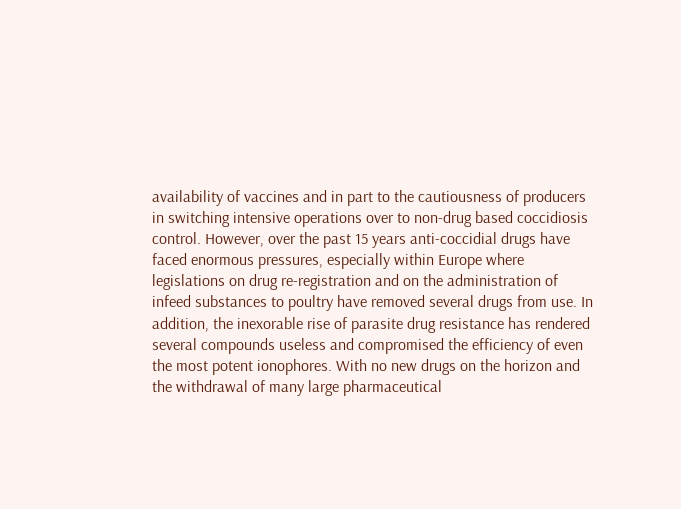availability of vaccines and in part to the cautiousness of producers in switching intensive operations over to non-drug based coccidiosis control. However, over the past 15 years anti-coccidial drugs have faced enormous pressures, especially within Europe where legislations on drug re-registration and on the administration of infeed substances to poultry have removed several drugs from use. In addition, the inexorable rise of parasite drug resistance has rendered several compounds useless and compromised the efficiency of even the most potent ionophores. With no new drugs on the horizon and the withdrawal of many large pharmaceutical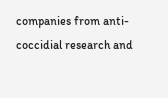companies from anti-coccidial research and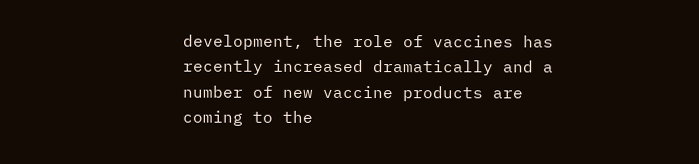development, the role of vaccines has recently increased dramatically and a number of new vaccine products are coming to the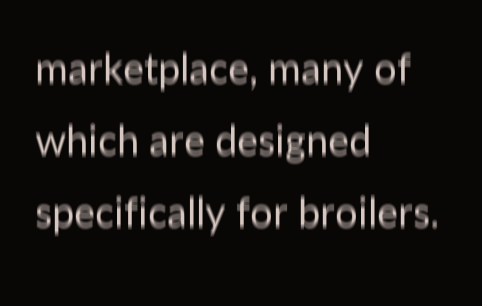marketplace, many of which are designed specifically for broilers.